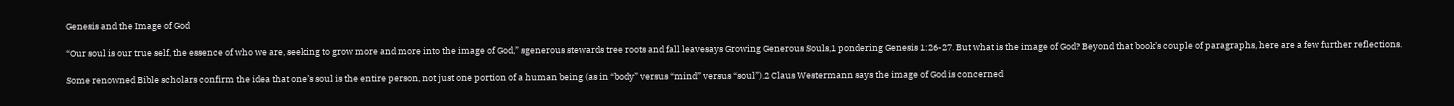Genesis and the Image of God

“Our soul is our true self, the essence of who we are, seeking to grow more and more into the image of God,” sgenerous stewards tree roots and fall leavesays Growing Generous Souls,1 pondering Genesis 1:26-27. But what is the image of God? Beyond that book’s couple of paragraphs, here are a few further reflections.

Some renowned Bible scholars confirm the idea that one’s soul is the entire person, not just one portion of a human being (as in “body” versus “mind” versus “soul”).2 Claus Westermann says the image of God is concerned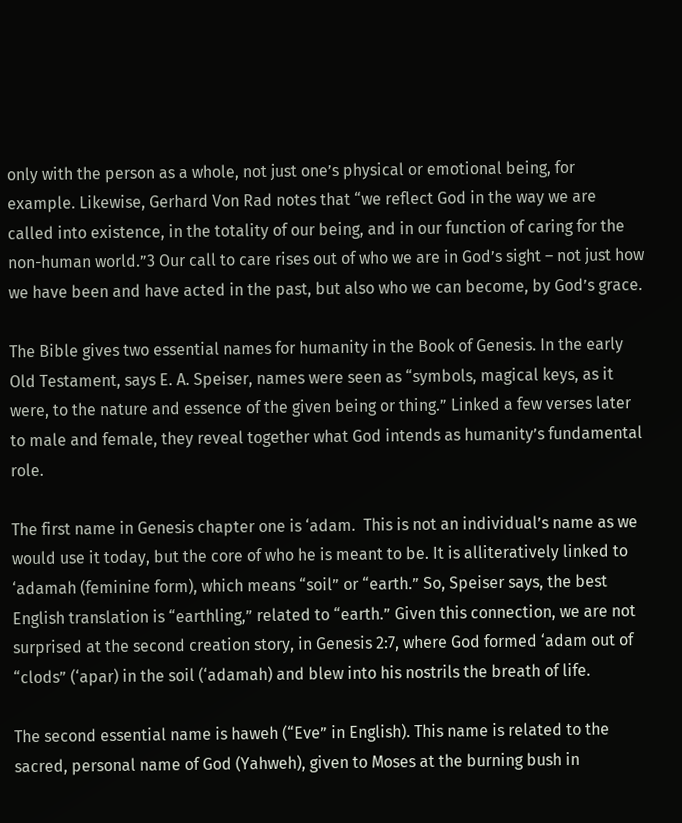only with the person as a whole, not just one’s physical or emotional being, for example. Likewise, Gerhard Von Rad notes that “we reflect God in the way we are called into existence, in the totality of our being, and in our function of caring for the non-human world.”3 Our call to care rises out of who we are in God’s sight – not just how we have been and have acted in the past, but also who we can become, by God’s grace.

The Bible gives two essential names for humanity in the Book of Genesis. In the early Old Testament, says E. A. Speiser, names were seen as “symbols, magical keys, as it were, to the nature and essence of the given being or thing.” Linked a few verses later to male and female, they reveal together what God intends as humanity’s fundamental role.

The first name in Genesis chapter one is ‘adam.  This is not an individual’s name as we would use it today, but the core of who he is meant to be. It is alliteratively linked to ‘adamah (feminine form), which means “soil” or “earth.” So, Speiser says, the best English translation is “earthling,” related to “earth.” Given this connection, we are not surprised at the second creation story, in Genesis 2:7, where God formed ‘adam out of “clods” (‘apar) in the soil (‘adamah) and blew into his nostrils the breath of life.

The second essential name is haweh (“Eve” in English). This name is related to the sacred, personal name of God (Yahweh), given to Moses at the burning bush in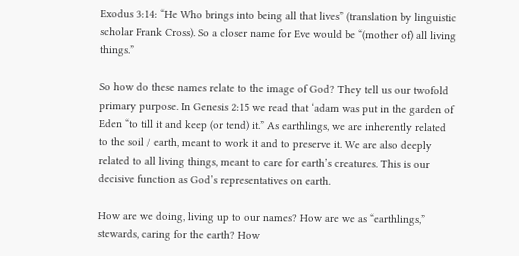Exodus 3:14: “He Who brings into being all that lives” (translation by linguistic scholar Frank Cross). So a closer name for Eve would be “(mother of) all living things.”

So how do these names relate to the image of God? They tell us our twofold primary purpose. In Genesis 2:15 we read that ‘adam was put in the garden of Eden “to till it and keep (or tend) it.” As earthlings, we are inherently related to the soil / earth, meant to work it and to preserve it. We are also deeply related to all living things, meant to care for earth’s creatures. This is our decisive function as God’s representatives on earth.

How are we doing, living up to our names? How are we as “earthlings,” stewards, caring for the earth? How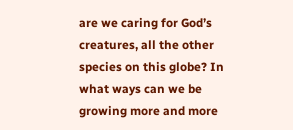are we caring for God’s creatures, all the other species on this globe? In what ways can we be growing more and more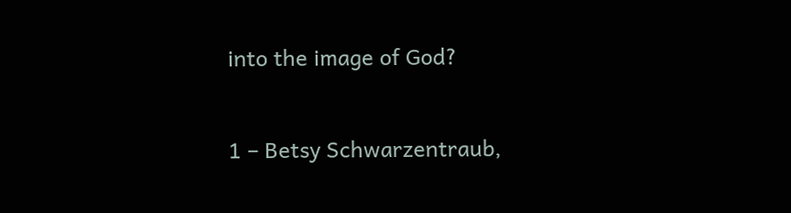into the image of God?


1 – Betsy Schwarzentraub,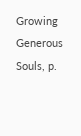Growing Generous Souls, p.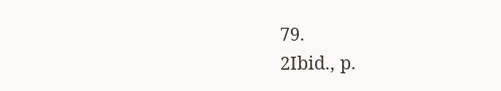79.                                                                                                         2Ibid., p.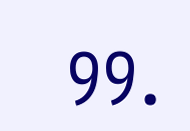99.